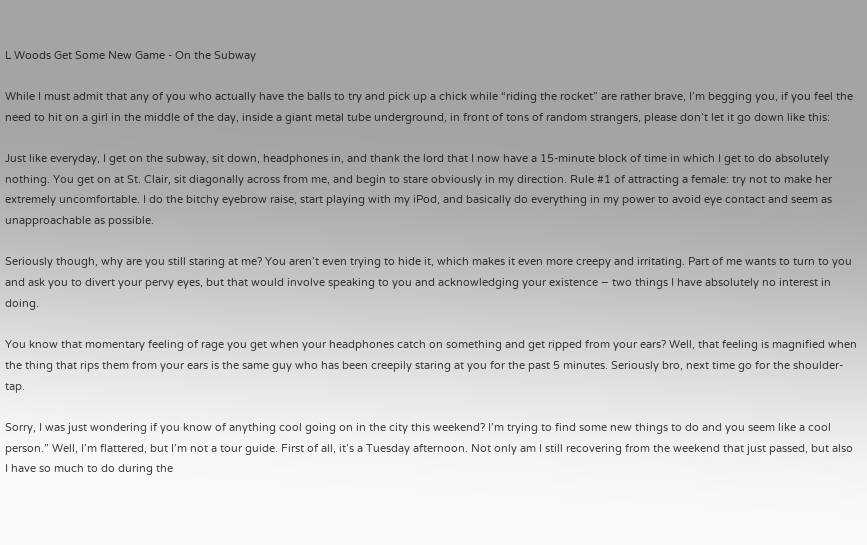L Woods Get Some New Game - On the Subway

While I must admit that any of you who actually have the balls to try and pick up a chick while “riding the rocket” are rather brave, I’m begging you, if you feel the need to hit on a girl in the middle of the day, inside a giant metal tube underground, in front of tons of random strangers, please don’t let it go down like this:

Just like everyday, I get on the subway, sit down, headphones in, and thank the lord that I now have a 15-minute block of time in which I get to do absolutely nothing. You get on at St. Clair, sit diagonally across from me, and begin to stare obviously in my direction. Rule #1 of attracting a female: try not to make her extremely uncomfortable. I do the bitchy eyebrow raise, start playing with my iPod, and basically do everything in my power to avoid eye contact and seem as unapproachable as possible.

Seriously though, why are you still staring at me? You aren’t even trying to hide it, which makes it even more creepy and irritating. Part of me wants to turn to you and ask you to divert your pervy eyes, but that would involve speaking to you and acknowledging your existence – two things I have absolutely no interest in doing.

You know that momentary feeling of rage you get when your headphones catch on something and get ripped from your ears? Well, that feeling is magnified when the thing that rips them from your ears is the same guy who has been creepily staring at you for the past 5 minutes. Seriously bro, next time go for the shoulder-tap.

Sorry, I was just wondering if you know of anything cool going on in the city this weekend? I’m trying to find some new things to do and you seem like a cool person.” Well, I’m flattered, but I’m not a tour guide. First of all, it’s a Tuesday afternoon. Not only am I still recovering from the weekend that just passed, but also I have so much to do during the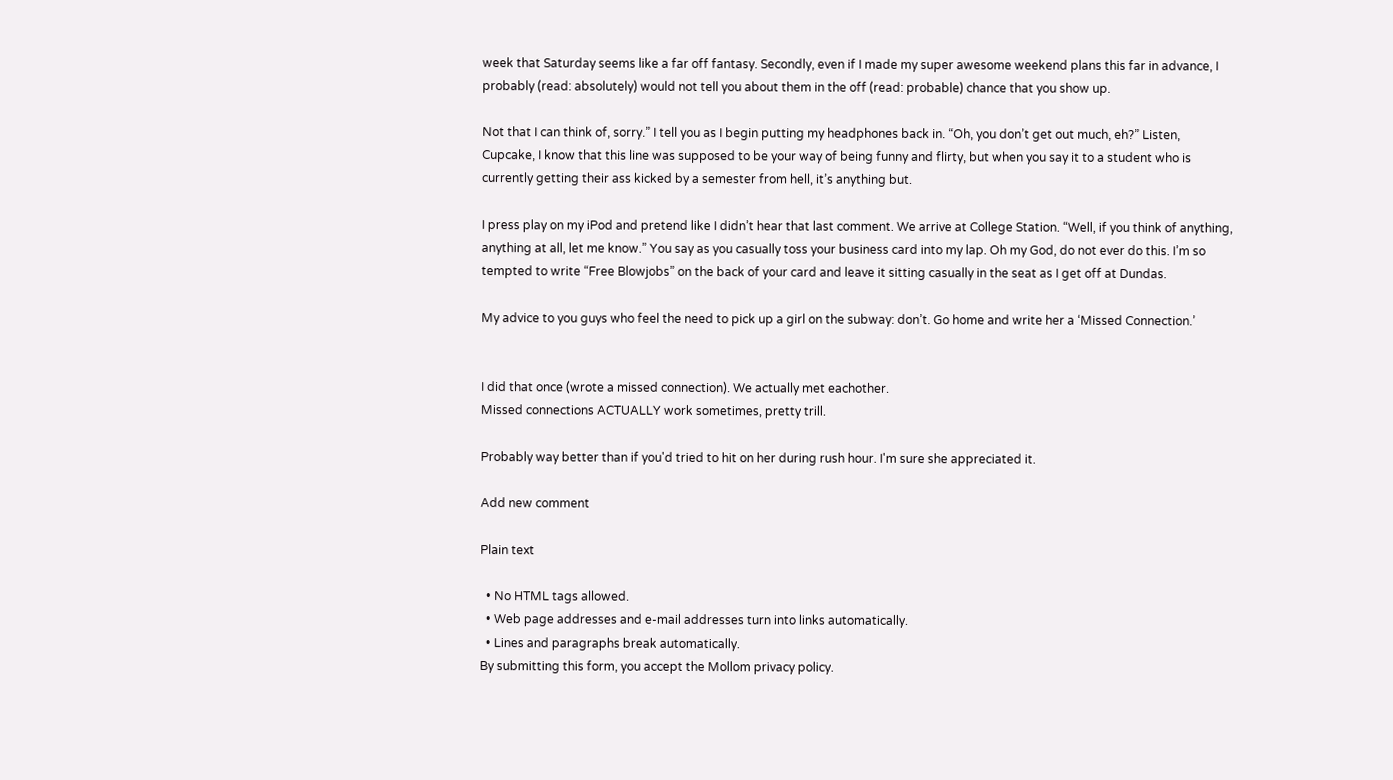week that Saturday seems like a far off fantasy. Secondly, even if I made my super awesome weekend plans this far in advance, I probably (read: absolutely) would not tell you about them in the off (read: probable) chance that you show up.

Not that I can think of, sorry.” I tell you as I begin putting my headphones back in. “Oh, you don’t get out much, eh?” Listen, Cupcake, I know that this line was supposed to be your way of being funny and flirty, but when you say it to a student who is currently getting their ass kicked by a semester from hell, it’s anything but.

I press play on my iPod and pretend like I didn’t hear that last comment. We arrive at College Station. “Well, if you think of anything, anything at all, let me know.” You say as you casually toss your business card into my lap. Oh my God, do not ever do this. I’m so tempted to write “Free Blowjobs” on the back of your card and leave it sitting casually in the seat as I get off at Dundas.

My advice to you guys who feel the need to pick up a girl on the subway: don’t. Go home and write her a ‘Missed Connection.’


I did that once (wrote a missed connection). We actually met eachother.
Missed connections ACTUALLY work sometimes, pretty trill.

Probably way better than if you'd tried to hit on her during rush hour. I'm sure she appreciated it.

Add new comment

Plain text

  • No HTML tags allowed.
  • Web page addresses and e-mail addresses turn into links automatically.
  • Lines and paragraphs break automatically.
By submitting this form, you accept the Mollom privacy policy.